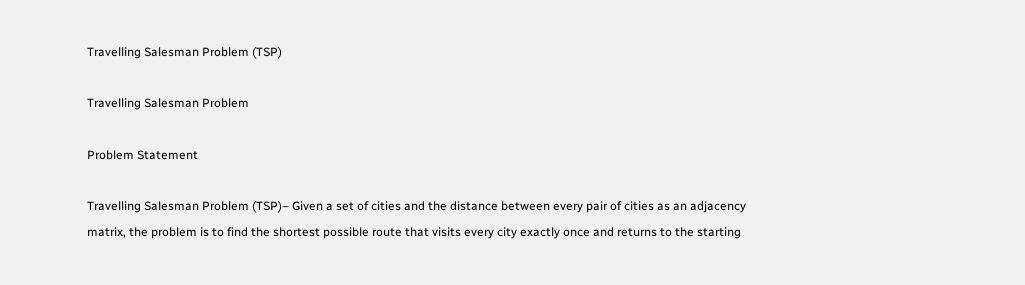Travelling Salesman Problem (TSP)

Travelling Salesman Problem

Problem Statement

Travelling Salesman Problem (TSP)– Given a set of cities and the distance between every pair of cities as an adjacency matrix, the problem is to find the shortest possible route that visits every city exactly once and returns to the starting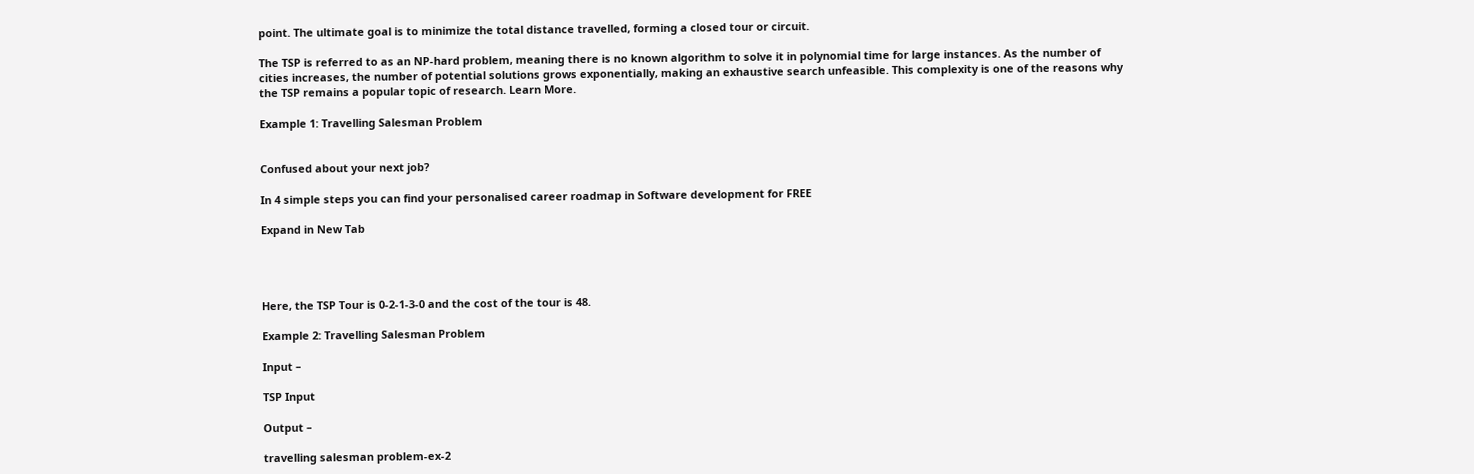point. The ultimate goal is to minimize the total distance travelled, forming a closed tour or circuit.

The TSP is referred to as an NP-hard problem, meaning there is no known algorithm to solve it in polynomial time for large instances. As the number of cities increases, the number of potential solutions grows exponentially, making an exhaustive search unfeasible. This complexity is one of the reasons why the TSP remains a popular topic of research. Learn More.

Example 1: Travelling Salesman Problem


Confused about your next job?

In 4 simple steps you can find your personalised career roadmap in Software development for FREE

Expand in New Tab




Here, the TSP Tour is 0-2-1-3-0 and the cost of the tour is 48.

Example 2: Travelling Salesman Problem

Input –

TSP Input

Output –

travelling salesman problem-ex-2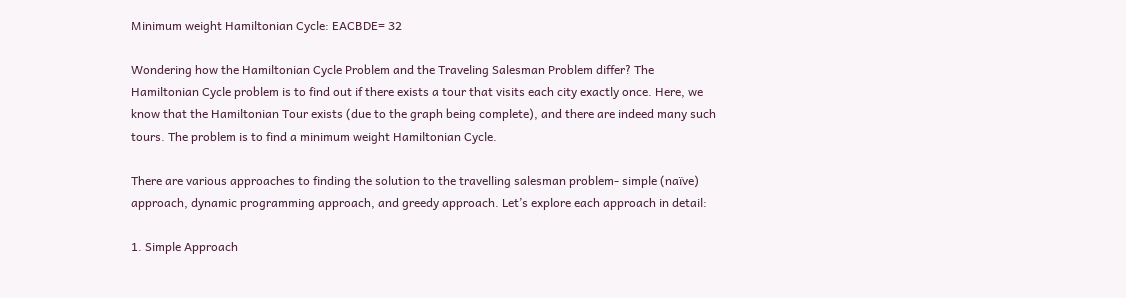Minimum weight Hamiltonian Cycle: EACBDE= 32

Wondering how the Hamiltonian Cycle Problem and the Traveling Salesman Problem differ? The Hamiltonian Cycle problem is to find out if there exists a tour that visits each city exactly once. Here, we know that the Hamiltonian Tour exists (due to the graph being complete), and there are indeed many such tours. The problem is to find a minimum weight Hamiltonian Cycle.

There are various approaches to finding the solution to the travelling salesman problem- simple (naïve) approach, dynamic programming approach, and greedy approach. Let’s explore each approach in detail:

1. Simple Approach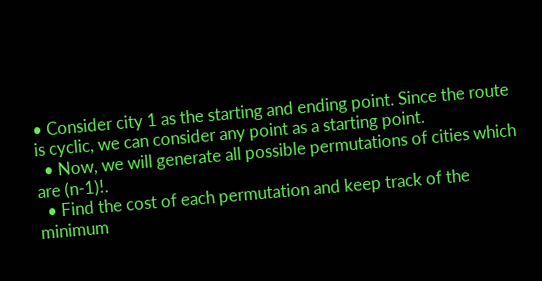• Consider city 1 as the starting and ending point. Since the route is cyclic, we can consider any point as a starting point.
  • Now, we will generate all possible permutations of cities which are (n-1)!.
  • Find the cost of each permutation and keep track of the minimum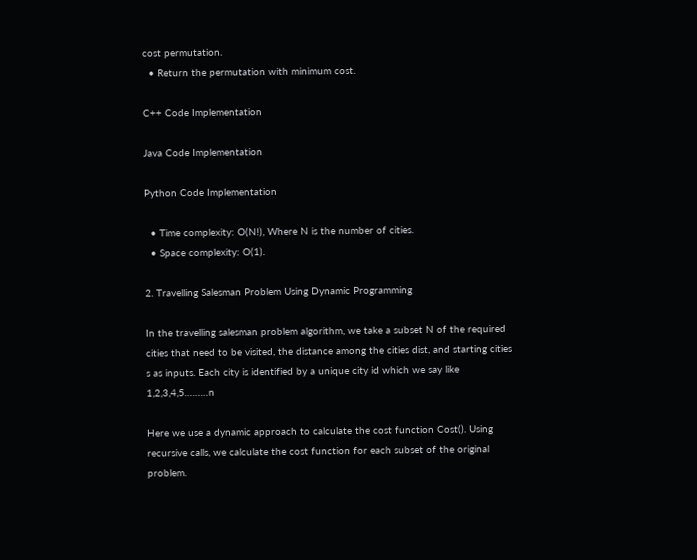cost permutation.
  • Return the permutation with minimum cost.

C++ Code Implementation

Java Code Implementation

Python Code Implementation

  • Time complexity: O(N!), Where N is the number of cities.
  • Space complexity: O(1).

2. Travelling Salesman Problem Using Dynamic Programming

In the travelling salesman problem algorithm, we take a subset N of the required cities that need to be visited, the distance among the cities dist, and starting cities s as inputs. Each city is identified by a unique city id which we say like 1,2,3,4,5………n

Here we use a dynamic approach to calculate the cost function Cost(). Using recursive calls, we calculate the cost function for each subset of the original problem.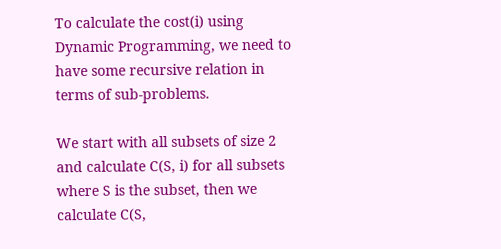To calculate the cost(i) using Dynamic Programming, we need to have some recursive relation in terms of sub-problems.

We start with all subsets of size 2 and calculate C(S, i) for all subsets where S is the subset, then we calculate C(S,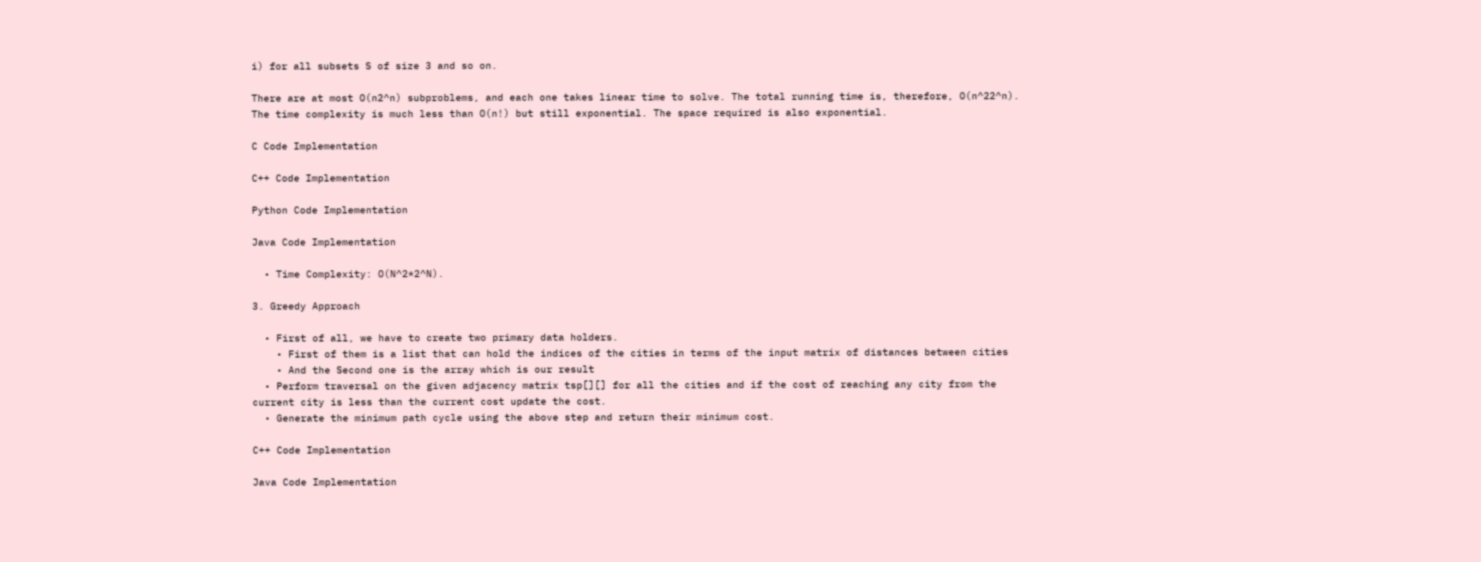i) for all subsets S of size 3 and so on.

There are at most O(n2^n) subproblems, and each one takes linear time to solve. The total running time is, therefore, O(n^22^n). The time complexity is much less than O(n!) but still exponential. The space required is also exponential.

C Code Implementation

C++ Code Implementation

Python Code Implementation

Java Code Implementation

  • Time Complexity: O(N^2*2^N).

3. Greedy Approach

  • First of all, we have to create two primary data holders.
    • First of them is a list that can hold the indices of the cities in terms of the input matrix of distances between cities
    • And the Second one is the array which is our result
  • Perform traversal on the given adjacency matrix tsp[][] for all the cities and if the cost of reaching any city from the current city is less than the current cost update the cost.
  • Generate the minimum path cycle using the above step and return their minimum cost.

C++ Code Implementation

Java Code Implementation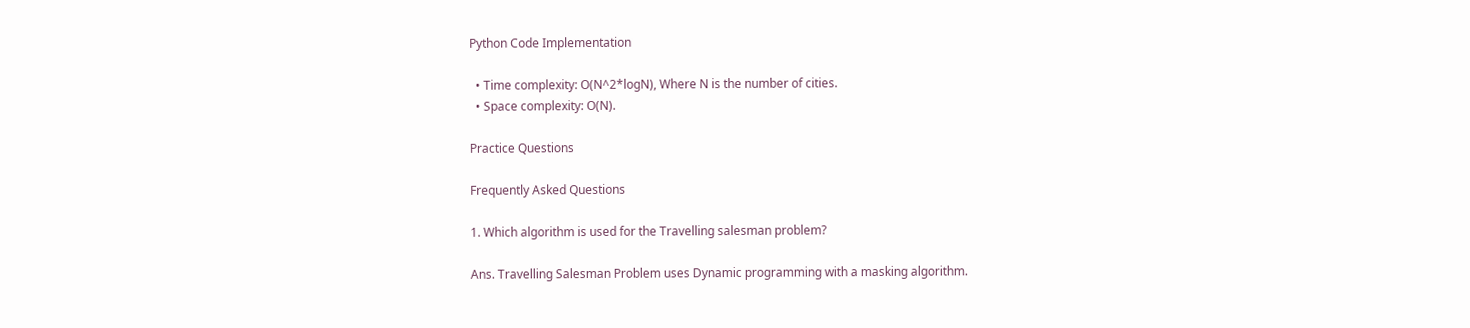Python Code Implementation

  • Time complexity: O(N^2*logN), Where N is the number of cities.
  • Space complexity: O(N).

Practice Questions

Frequently Asked Questions

1. Which algorithm is used for the Travelling salesman problem?

Ans. Travelling Salesman Problem uses Dynamic programming with a masking algorithm.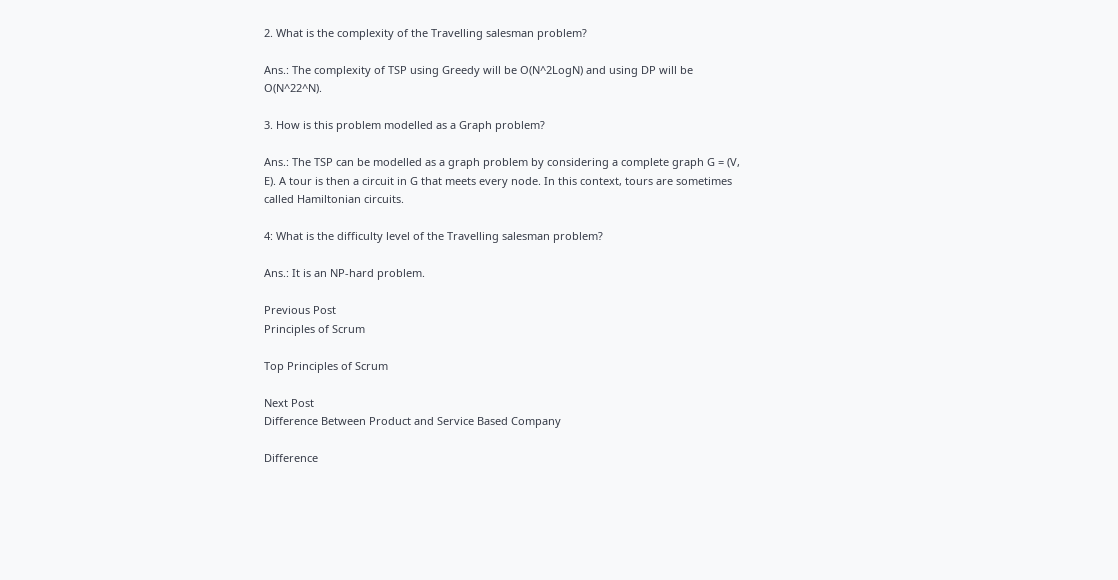2. What is the complexity of the Travelling salesman problem?

Ans.: The complexity of TSP using Greedy will be O(N^2LogN) and using DP will be O(N^22^N).

3. How is this problem modelled as a Graph problem?

Ans.: The TSP can be modelled as a graph problem by considering a complete graph G = (V, E). A tour is then a circuit in G that meets every node. In this context, tours are sometimes called Hamiltonian circuits.

4: What is the difficulty level of the Travelling salesman problem?

Ans.: It is an NP-hard problem.

Previous Post
Principles of Scrum

Top Principles of Scrum

Next Post
Difference Between Product and Service Based Company

Difference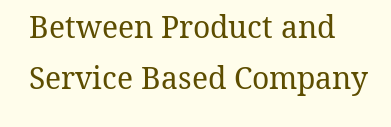Between Product and Service Based Company